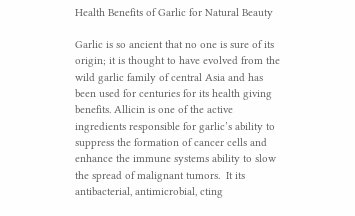Health Benefits of Garlic for Natural Beauty

Garlic is so ancient that no one is sure of its origin; it is thought to have evolved from the wild garlic family of central Asia and has been used for centuries for its health giving benefits. Allicin is one of the active ingredients responsible for garlic’s ability to suppress the formation of cancer cells and enhance the immune systems ability to slow the spread of malignant tumors.  It its antibacterial, antimicrobial, cting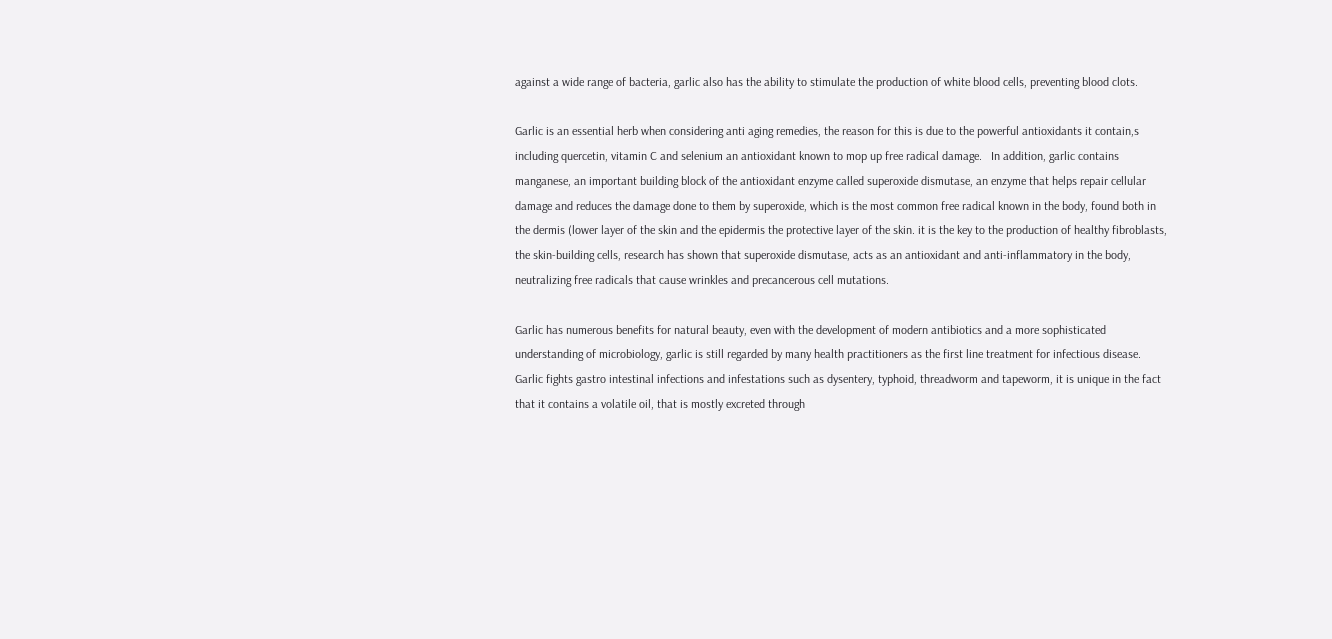against a wide range of bacteria, garlic also has the ability to stimulate the production of white blood cells, preventing blood clots.

Garlic is an essential herb when considering anti aging remedies, the reason for this is due to the powerful antioxidants it contain,s including quercetin, vitamin C and selenium an antioxidant known to mop up free radical damage.   In addition, garlic contains manganese, an important building block of the antioxidant enzyme called superoxide dismutase, an enzyme that helps repair cellular damage and reduces the damage done to them by superoxide, which is the most common free radical known in the body, found both in the dermis (lower layer of the skin and the epidermis the protective layer of the skin. it is the key to the production of healthy fibroblasts, the skin-building cells, research has shown that superoxide dismutase, acts as an antioxidant and anti-inflammatory in the body, neutralizing free radicals that cause wrinkles and precancerous cell mutations.

Garlic has numerous benefits for natural beauty, even with the development of modern antibiotics and a more sophisticated understanding of microbiology, garlic is still regarded by many health practitioners as the first line treatment for infectious disease.  Garlic fights gastro intestinal infections and infestations such as dysentery, typhoid, threadworm and tapeworm, it is unique in the fact that it contains a volatile oil, that is mostly excreted through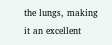the lungs, making it an excellent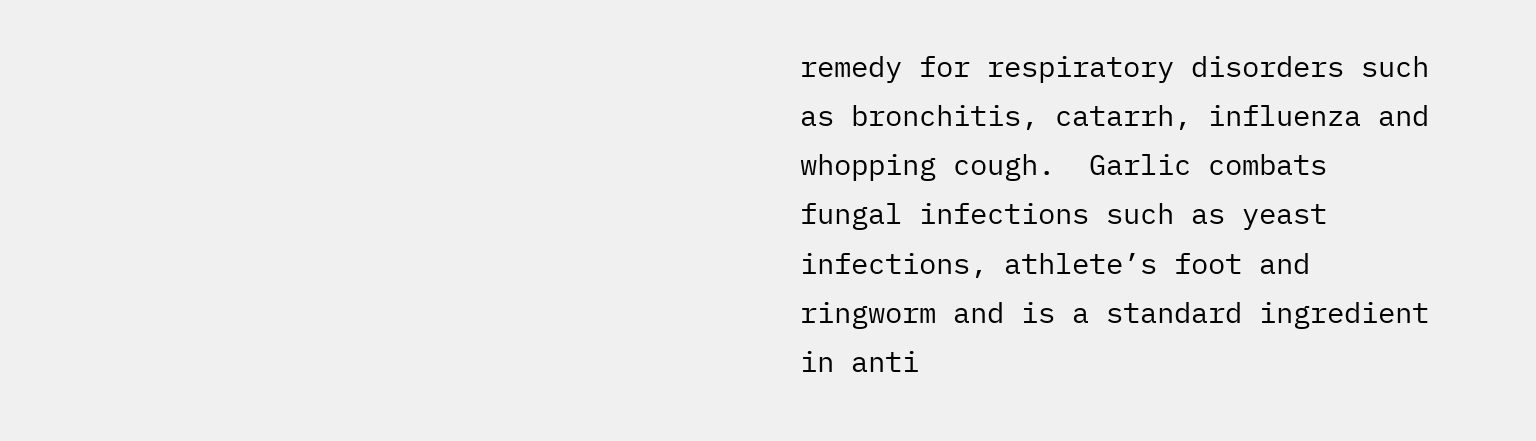remedy for respiratory disorders such as bronchitis, catarrh, influenza and whopping cough.  Garlic combats fungal infections such as yeast infections, athlete’s foot and ringworm and is a standard ingredient in anti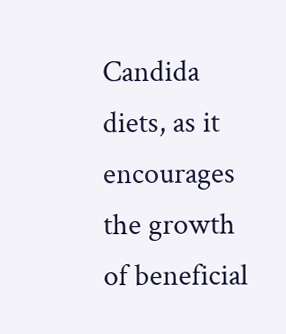Candida diets, as it encourages the growth of beneficial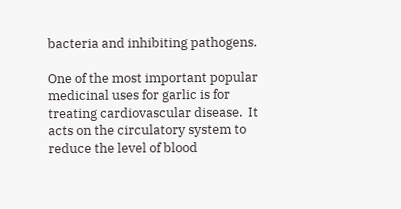bacteria and inhibiting pathogens.

One of the most important popular medicinal uses for garlic is for treating cardiovascular disease.  It acts on the circulatory system to reduce the level of blood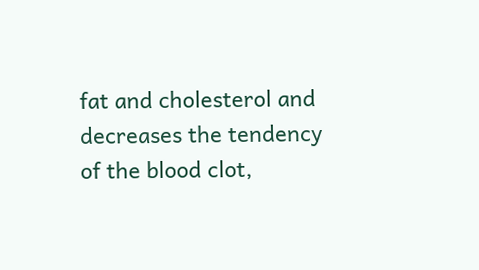fat and cholesterol and decreases the tendency of the blood clot,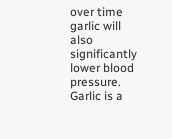over time garlic will also significantly lower blood pressure.   Garlic is a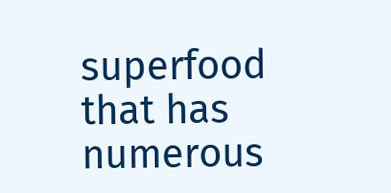superfood that has numerous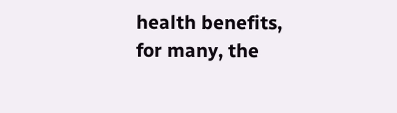health benefits, for many, the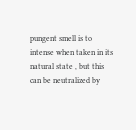pungent smell is to intense when taken in its natural state , but this can be neutralized by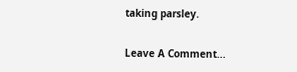taking parsley.

Leave A Comment...